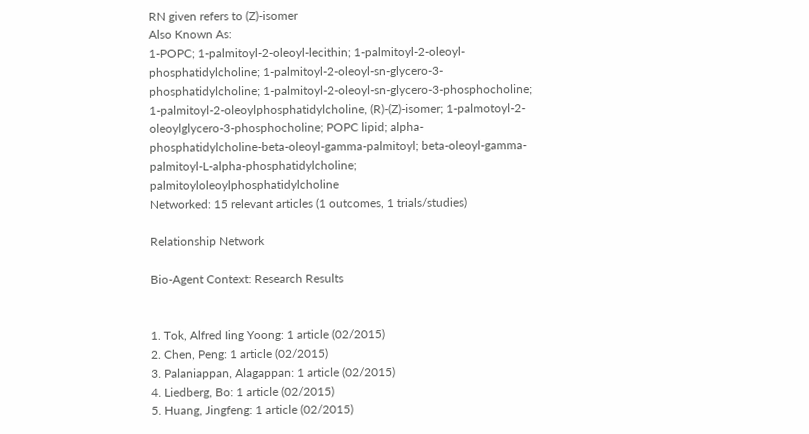RN given refers to (Z)-isomer
Also Known As:
1-POPC; 1-palmitoyl-2-oleoyl-lecithin; 1-palmitoyl-2-oleoyl-phosphatidylcholine; 1-palmitoyl-2-oleoyl-sn-glycero-3-phosphatidylcholine; 1-palmitoyl-2-oleoyl-sn-glycero-3-phosphocholine; 1-palmitoyl-2-oleoylphosphatidylcholine, (R)-(Z)-isomer; 1-palmotoyl-2-oleoylglycero-3-phosphocholine; POPC lipid; alpha-phosphatidylcholine-beta-oleoyl-gamma-palmitoyl; beta-oleoyl-gamma-palmitoyl-L-alpha-phosphatidylcholine; palmitoyloleoylphosphatidylcholine
Networked: 15 relevant articles (1 outcomes, 1 trials/studies)

Relationship Network

Bio-Agent Context: Research Results


1. Tok, Alfred Iing Yoong: 1 article (02/2015)
2. Chen, Peng: 1 article (02/2015)
3. Palaniappan, Alagappan: 1 article (02/2015)
4. Liedberg, Bo: 1 article (02/2015)
5. Huang, Jingfeng: 1 article (02/2015)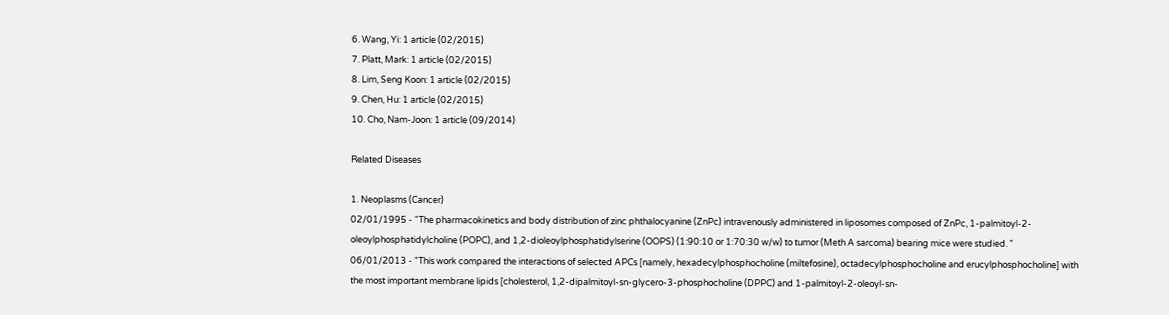6. Wang, Yi: 1 article (02/2015)
7. Platt, Mark: 1 article (02/2015)
8. Lim, Seng Koon: 1 article (02/2015)
9. Chen, Hu: 1 article (02/2015)
10. Cho, Nam-Joon: 1 article (09/2014)

Related Diseases

1. Neoplasms (Cancer)
02/01/1995 - "The pharmacokinetics and body distribution of zinc phthalocyanine (ZnPc) intravenously administered in liposomes composed of ZnPc, 1-palmitoyl-2-oleoylphosphatidylcholine (POPC), and 1,2-dioleoylphosphatidylserine (OOPS) (1:90:10 or 1:70:30 w/w) to tumor (Meth A sarcoma) bearing mice were studied. "
06/01/2013 - "This work compared the interactions of selected APCs [namely, hexadecylphosphocholine (miltefosine), octadecylphosphocholine and erucylphosphocholine] with the most important membrane lipids [cholesterol, 1,2-dipalmitoyl-sn-glycero-3-phosphocholine (DPPC) and 1-palmitoyl-2-oleoyl-sn-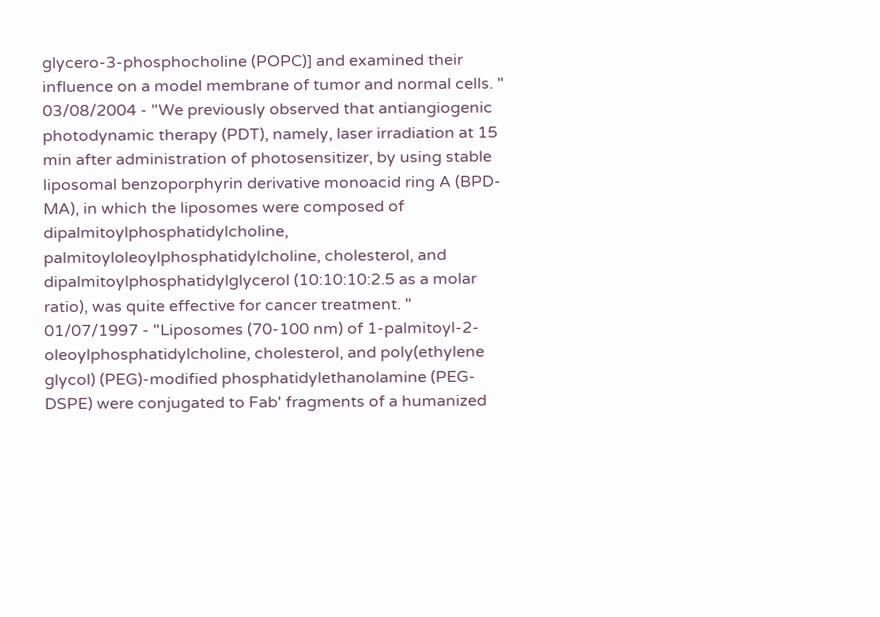glycero-3-phosphocholine (POPC)] and examined their influence on a model membrane of tumor and normal cells. "
03/08/2004 - "We previously observed that antiangiogenic photodynamic therapy (PDT), namely, laser irradiation at 15 min after administration of photosensitizer, by using stable liposomal benzoporphyrin derivative monoacid ring A (BPD-MA), in which the liposomes were composed of dipalmitoylphosphatidylcholine, palmitoyloleoylphosphatidylcholine, cholesterol, and dipalmitoylphosphatidylglycerol (10:10:10:2.5 as a molar ratio), was quite effective for cancer treatment. "
01/07/1997 - "Liposomes (70-100 nm) of 1-palmitoyl-2-oleoylphosphatidylcholine, cholesterol, and poly(ethylene glycol) (PEG)-modified phosphatidylethanolamine (PEG-DSPE) were conjugated to Fab' fragments of a humanized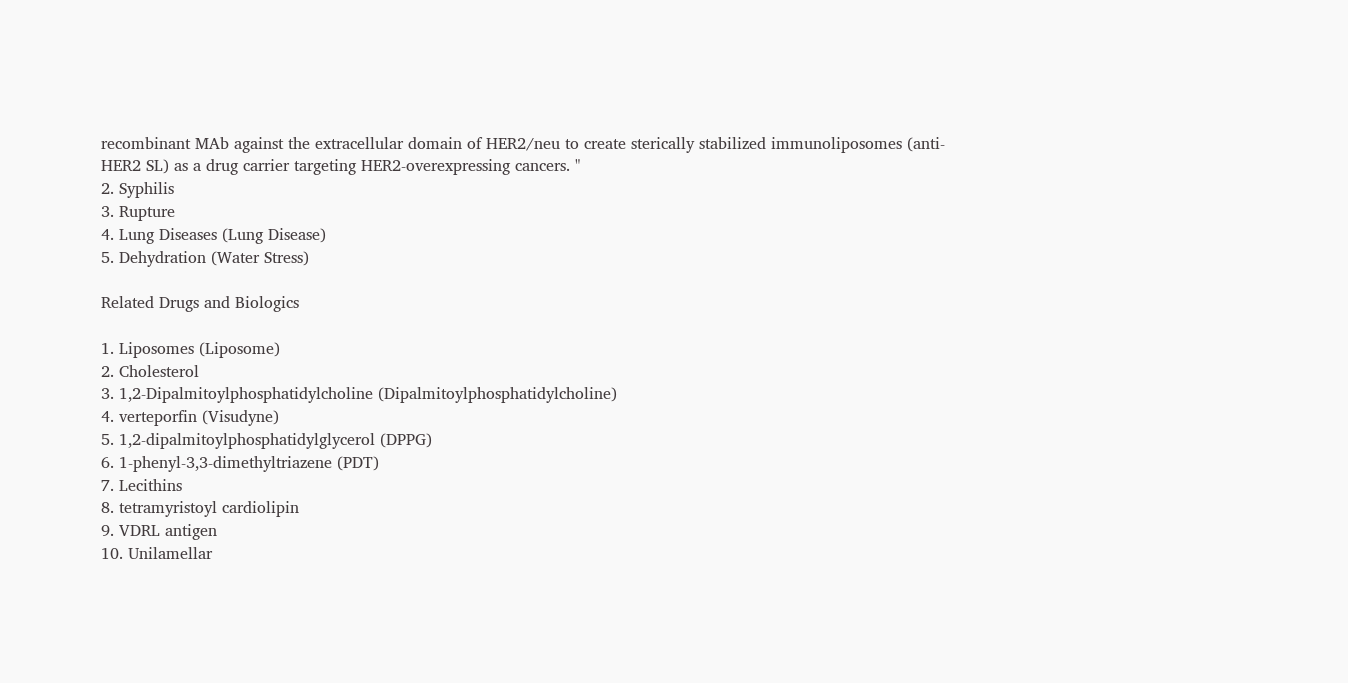recombinant MAb against the extracellular domain of HER2/neu to create sterically stabilized immunoliposomes (anti-HER2 SL) as a drug carrier targeting HER2-overexpressing cancers. "
2. Syphilis
3. Rupture
4. Lung Diseases (Lung Disease)
5. Dehydration (Water Stress)

Related Drugs and Biologics

1. Liposomes (Liposome)
2. Cholesterol
3. 1,2-Dipalmitoylphosphatidylcholine (Dipalmitoylphosphatidylcholine)
4. verteporfin (Visudyne)
5. 1,2-dipalmitoylphosphatidylglycerol (DPPG)
6. 1-phenyl-3,3-dimethyltriazene (PDT)
7. Lecithins
8. tetramyristoyl cardiolipin
9. VDRL antigen
10. Unilamellar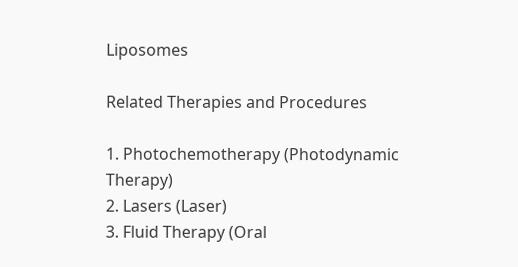Liposomes

Related Therapies and Procedures

1. Photochemotherapy (Photodynamic Therapy)
2. Lasers (Laser)
3. Fluid Therapy (Oral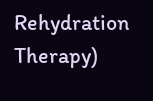Rehydration Therapy)